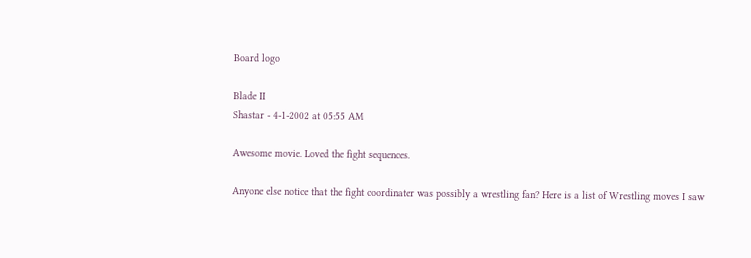Board logo

Blade II
Shastar - 4-1-2002 at 05:55 AM

Awesome movie. Loved the fight sequences.

Anyone else notice that the fight coordinater was possibly a wrestling fan? Here is a list of Wrestling moves I saw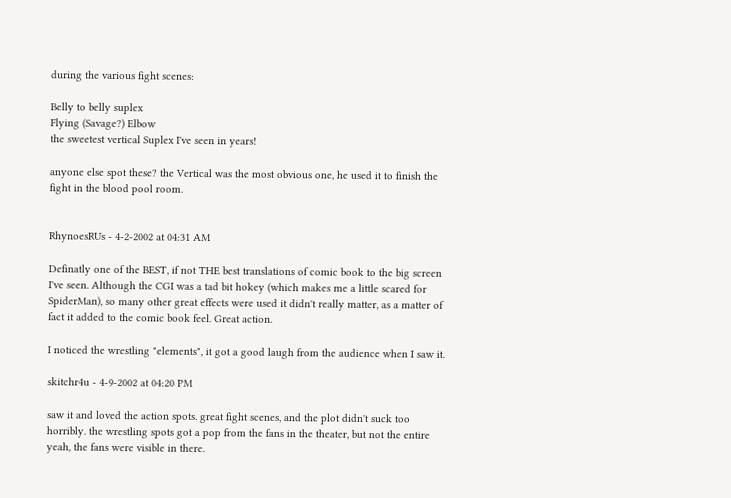during the various fight scenes:

Belly to belly suplex
Flying (Savage?) Elbow
the sweetest vertical Suplex I've seen in years!

anyone else spot these? the Vertical was the most obvious one, he used it to finish the fight in the blood pool room.


RhynoesRUs - 4-2-2002 at 04:31 AM

Definatly one of the BEST, if not THE best translations of comic book to the big screen I've seen. Although the CGI was a tad bit hokey (which makes me a little scared for SpiderMan), so many other great effects were used it didn't really matter, as a matter of fact it added to the comic book feel. Great action.

I noticed the wrestling "elements", it got a good laugh from the audience when I saw it.

skitchr4u - 4-9-2002 at 04:20 PM

saw it and loved the action spots. great fight scenes, and the plot didn't suck too horribly. the wrestling spots got a pop from the fans in the theater, but not the entire yeah, the fans were visible in there.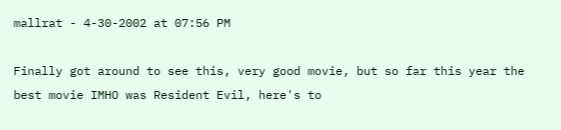mallrat - 4-30-2002 at 07:56 PM

Finally got around to see this, very good movie, but so far this year the best movie IMHO was Resident Evil, here's to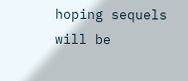hoping sequels will be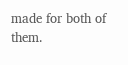made for both of them.